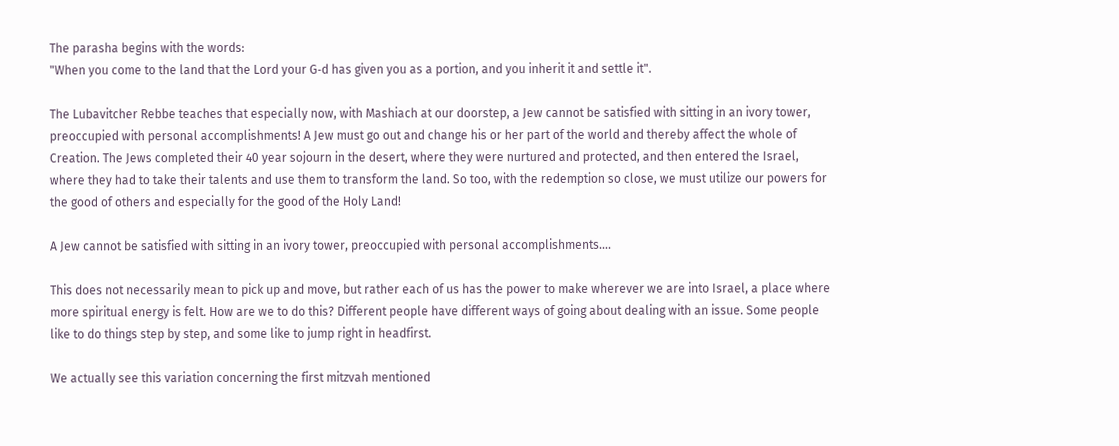The parasha begins with the words:
"When you come to the land that the Lord your G‑d has given you as a portion, and you inherit it and settle it".

The Lubavitcher Rebbe teaches that especially now, with Mashiach at our doorstep, a Jew cannot be satisfied with sitting in an ivory tower, preoccupied with personal accomplishments! A Jew must go out and change his or her part of the world and thereby affect the whole of Creation. The Jews completed their 40 year sojourn in the desert, where they were nurtured and protected, and then entered the Israel, where they had to take their talents and use them to transform the land. So too, with the redemption so close, we must utilize our powers for the good of others and especially for the good of the Holy Land!

A Jew cannot be satisfied with sitting in an ivory tower, preoccupied with personal accomplishments….

This does not necessarily mean to pick up and move, but rather each of us has the power to make wherever we are into Israel, a place where more spiritual energy is felt. How are we to do this? Different people have different ways of going about dealing with an issue. Some people like to do things step by step, and some like to jump right in headfirst.

We actually see this variation concerning the first mitzvah mentioned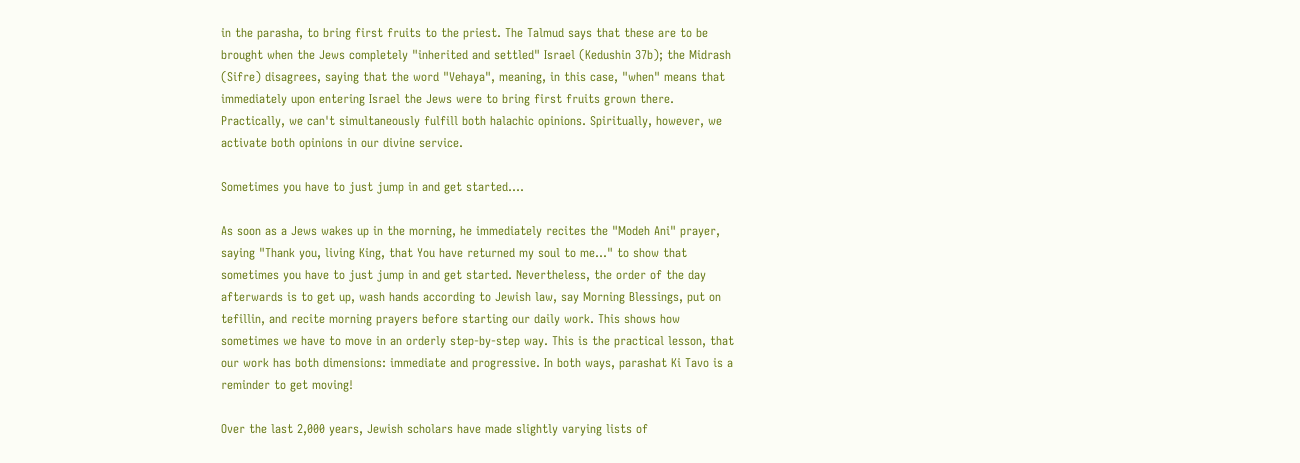in the parasha, to bring first fruits to the priest. The Talmud says that these are to be brought when the Jews completely "inherited and settled" Israel (Kedushin 37b); the Midrash (Sifre) disagrees, saying that the word "Vehaya", meaning, in this case, "when" means that immediately upon entering Israel the Jews were to bring first fruits grown there. Practically, we can't simultaneously fulfill both halachic opinions. Spiritually, however, we activate both opinions in our divine service.

Sometimes you have to just jump in and get started….

As soon as a Jews wakes up in the morning, he immediately recites the "Modeh Ani" prayer, saying "Thank you, living King, that You have returned my soul to me..." to show that sometimes you have to just jump in and get started. Nevertheless, the order of the day afterwards is to get up, wash hands according to Jewish law, say Morning Blessings, put on tefillin, and recite morning prayers before starting our daily work. This shows how sometimes we have to move in an orderly step-by-step way. This is the practical lesson, that our work has both dimensions: immediate and progressive. In both ways, parashat Ki Tavo is a reminder to get moving!

Over the last 2,000 years, Jewish scholars have made slightly varying lists of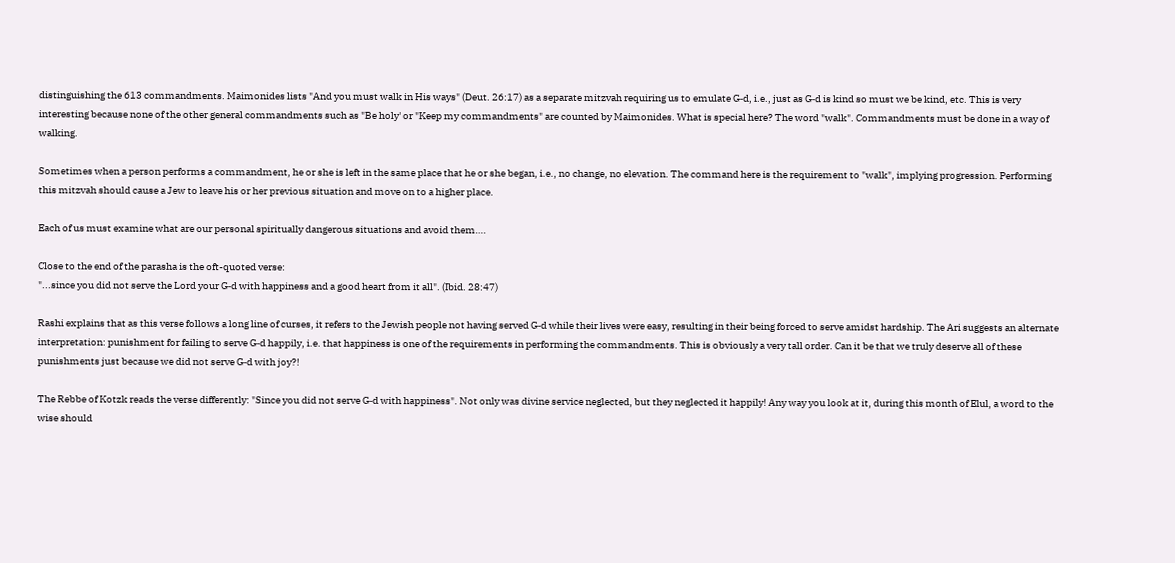distinguishing the 613 commandments. Maimonides lists "And you must walk in His ways" (Deut. 26:17) as a separate mitzvah requiring us to emulate G‑d, i.e., just as G‑d is kind so must we be kind, etc. This is very interesting because none of the other general commandments such as "Be holy' or "Keep my commandments" are counted by Maimonides. What is special here? The word "walk". Commandments must be done in a way of walking.

Sometimes when a person performs a commandment, he or she is left in the same place that he or she began, i.e., no change, no elevation. The command here is the requirement to "walk", implying progression. Performing this mitzvah should cause a Jew to leave his or her previous situation and move on to a higher place.

Each of us must examine what are our personal spiritually dangerous situations and avoid them….

Close to the end of the parasha is the oft-quoted verse:
"...since you did not serve the Lord your G‑d with happiness and a good heart from it all". (Ibid. 28:47)

Rashi explains that as this verse follows a long line of curses, it refers to the Jewish people not having served G‑d while their lives were easy, resulting in their being forced to serve amidst hardship. The Ari suggests an alternate interpretation: punishment for failing to serve G‑d happily, i.e. that happiness is one of the requirements in performing the commandments. This is obviously a very tall order. Can it be that we truly deserve all of these punishments just because we did not serve G‑d with joy?!

The Rebbe of Kotzk reads the verse differently: "Since you did not serve G‑d with happiness". Not only was divine service neglected, but they neglected it happily! Any way you look at it, during this month of Elul, a word to the wise should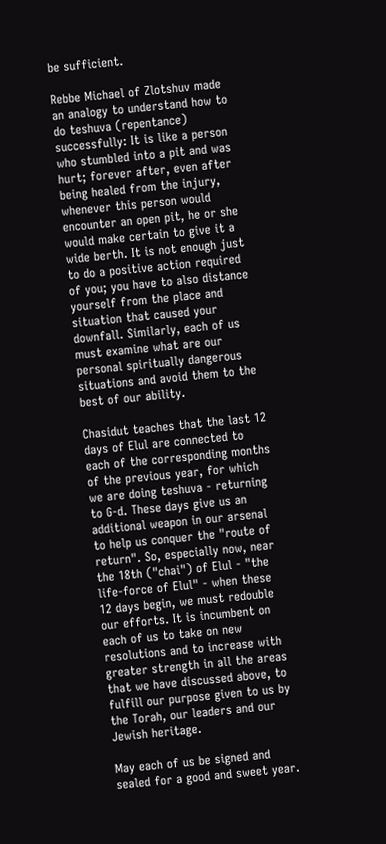be sufficient.

Rebbe Michael of Zlotshuv made an analogy to understand how to do teshuva (repentance) successfully: It is like a person who stumbled into a pit and was hurt; forever after, even after being healed from the injury, whenever this person would encounter an open pit, he or she would make certain to give it a wide berth. It is not enough just to do a positive action required of you; you have to also distance yourself from the place and situation that caused your downfall. Similarly, each of us must examine what are our personal spiritually dangerous situations and avoid them to the best of our ability.

Chasidut teaches that the last 12 days of Elul are connected to each of the corresponding months of the previous year, for which we are doing teshuva - returning to G‑d. These days give us an additional weapon in our arsenal to help us conquer the "route of return". So, especially now, near the 18th ("chai") of Elul - "the life-force of Elul" - when these 12 days begin, we must redouble our efforts. It is incumbent on each of us to take on new resolutions and to increase with greater strength in all the areas that we have discussed above, to fulfill our purpose given to us by the Torah, our leaders and our Jewish heritage.

May each of us be signed and sealed for a good and sweet year.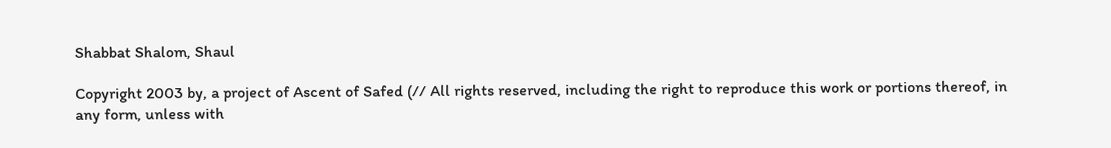Shabbat Shalom, Shaul

Copyright 2003 by, a project of Ascent of Safed (// All rights reserved, including the right to reproduce this work or portions thereof, in any form, unless with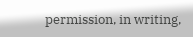permission, in writing,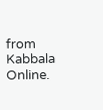from Kabbala Online.